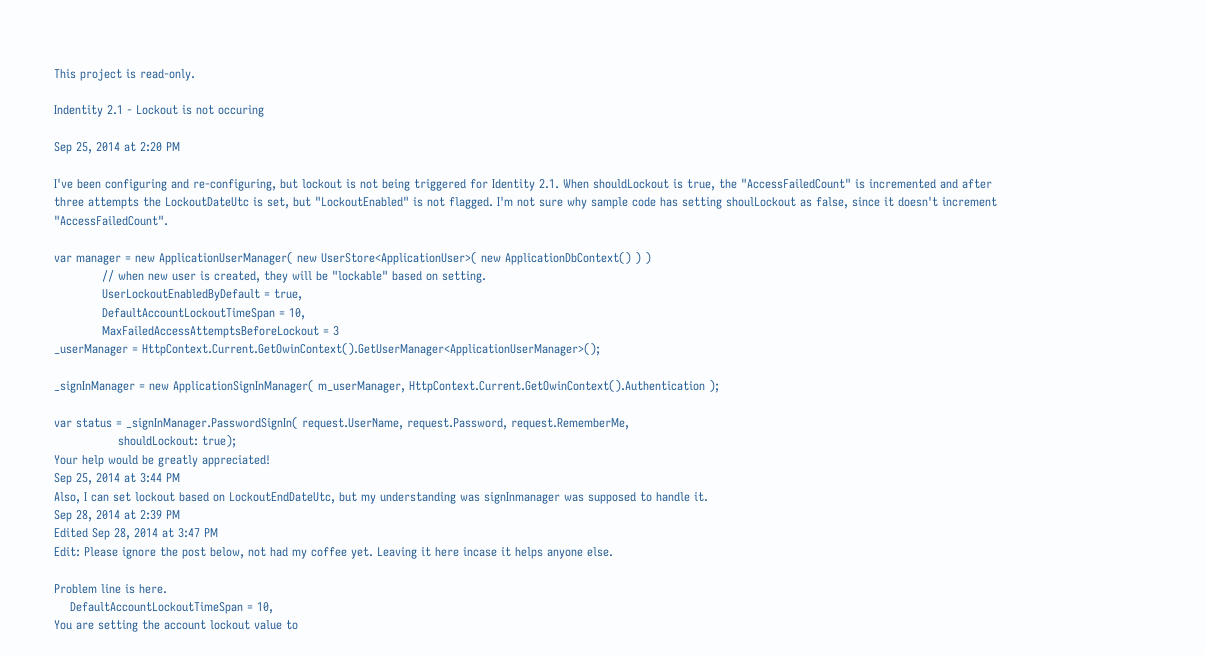This project is read-only.

Indentity 2.1 - Lockout is not occuring

Sep 25, 2014 at 2:20 PM

I've been configuring and re-configuring, but lockout is not being triggered for Identity 2.1. When shouldLockout is true, the "AccessFailedCount" is incremented and after three attempts the LockoutDateUtc is set, but "LockoutEnabled" is not flagged. I'm not sure why sample code has setting shoulLockout as false, since it doesn't increment "AccessFailedCount".

var manager = new ApplicationUserManager( new UserStore<ApplicationUser>( new ApplicationDbContext() ) )
            // when new user is created, they will be "lockable" based on setting.
            UserLockoutEnabledByDefault = true,
            DefaultAccountLockoutTimeSpan = 10,
            MaxFailedAccessAttemptsBeforeLockout = 3
_userManager = HttpContext.Current.GetOwinContext().GetUserManager<ApplicationUserManager>();

_signInManager = new ApplicationSignInManager( m_userManager, HttpContext.Current.GetOwinContext().Authentication );

var status = _signInManager.PasswordSignIn( request.UserName, request.Password, request.RememberMe,
                shouldLockout: true);
Your help would be greatly appreciated!
Sep 25, 2014 at 3:44 PM
Also, I can set lockout based on LockoutEndDateUtc, but my understanding was signInmanager was supposed to handle it.
Sep 28, 2014 at 2:39 PM
Edited Sep 28, 2014 at 3:47 PM
Edit: Please ignore the post below, not had my coffee yet. Leaving it here incase it helps anyone else.

Problem line is here.
    DefaultAccountLockoutTimeSpan = 10,
You are setting the account lockout value to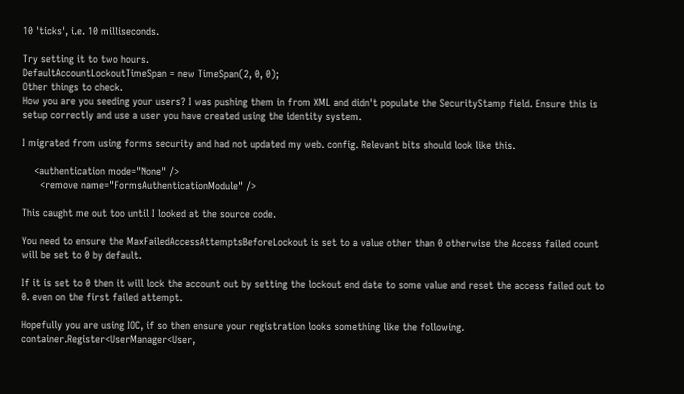10 'ticks', i.e. 10 milliseconds.

Try setting it to two hours.
DefaultAccountLockoutTimeSpan = new TimeSpan(2, 0, 0);
Other things to check.
How you are you seeding your users? I was pushing them in from XML and didn't populate the SecurityStamp field. Ensure this is setup correctly and use a user you have created using the identity system.

I migrated from using forms security and had not updated my web. config. Relevant bits should look like this.

    <authentication mode="None" />
      <remove name="FormsAuthenticationModule" />

This caught me out too until I looked at the source code.

You need to ensure the MaxFailedAccessAttemptsBeforeLockout is set to a value other than 0 otherwise the Access failed count will be set to 0 by default.

If it is set to 0 then it will lock the account out by setting the lockout end date to some value and reset the access failed out to 0. even on the first failed attempt.

Hopefully you are using IOC, if so then ensure your registration looks something like the following.
container.Register<UserManager<User,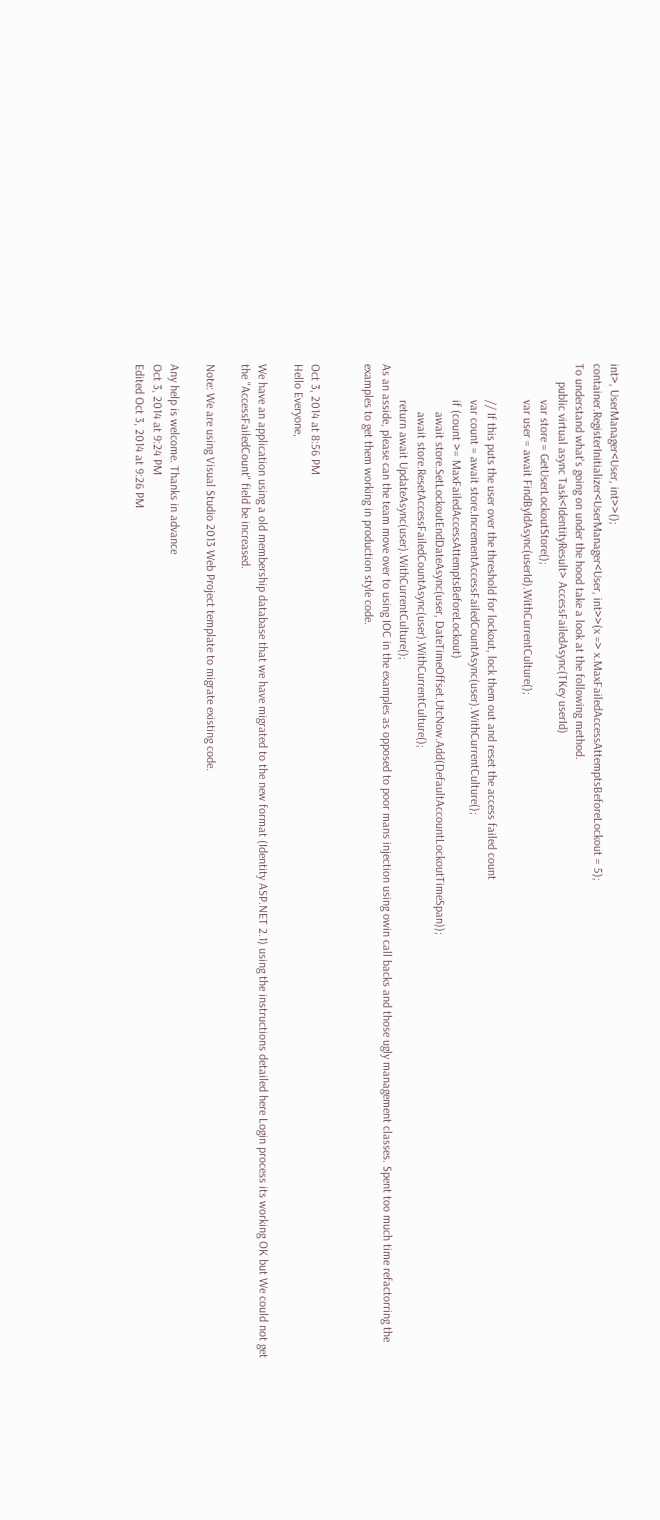int>, UserManager<User, int>>();
container.RegisterInitializer<UserManager<User, int>>(x => x.MaxFailedAccessAttemptsBeforeLockout = 5);
To understand what's going on under the hood take a look at the following method.
      public virtual async Task<IdentityResult> AccessFailedAsync(TKey userId)
            var store = GetUserLockoutStore();
            var user = await FindByIdAsync(userId).WithCurrentCulture();

            // If this puts the user over the threshold for lockout, lock them out and reset the access failed count
            var count = await store.IncrementAccessFailedCountAsync(user).WithCurrentCulture();
            if (count >= MaxFailedAccessAttemptsBeforeLockout)
                await store.SetLockoutEndDateAsync(user, DateTimeOffset.UtcNow.Add(DefaultAccountLockoutTimeSpan));
                await store.ResetAccessFailedCountAsync(user).WithCurrentCulture();
            return await UpdateAsync(user).WithCurrentCulture();
As an asside, please can the team move over to using IOC in the examples as opposed to poor mans injection using owin call backs and those ugly management classes. Spent too much time refactorring the examples to get them working in production style code.


Oct 3, 2014 at 8:56 PM
Hello Everyone,

We have an application using a old membership database that we have migrated to the new format (Identity ASP.NET 2.1) using the instructions detailed here Login process its working OK but We could not get the "AccessFailedCount" field be increased.

Note: We are using Visual Studio 2013 Web Project template to migrate existing code.

Any help is welcome. Thanks in advance
Oct 3, 2014 at 9:24 PM
Edited Oct 3, 2014 at 9:26 PM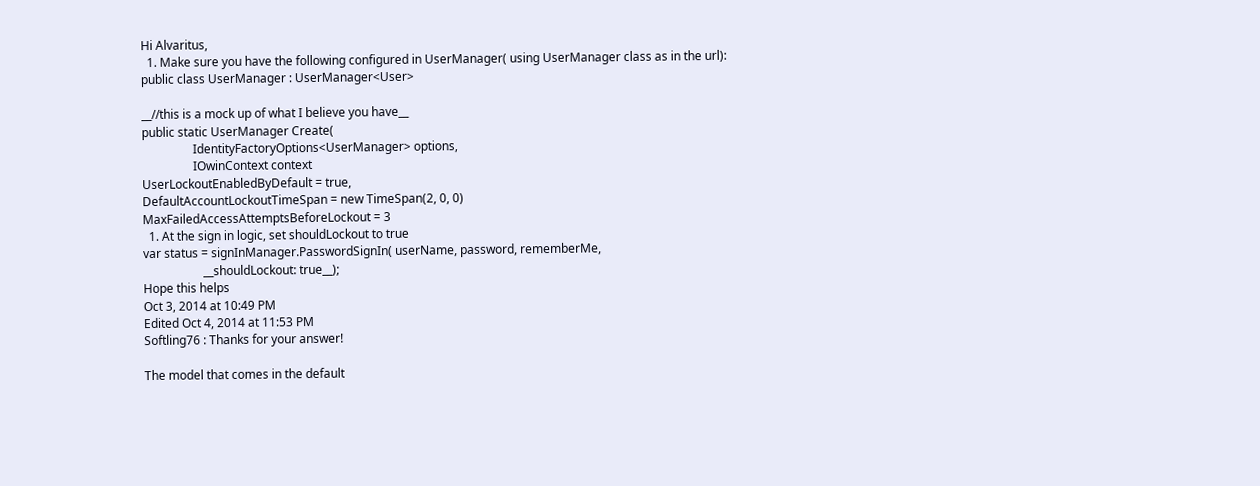Hi Alvaritus,
  1. Make sure you have the following configured in UserManager( using UserManager class as in the url):
public class UserManager : UserManager<User>

__//this is a mock up of what I believe you have__
public static UserManager Create(
                 IdentityFactoryOptions<UserManager> options,
                 IOwinContext context
UserLockoutEnabledByDefault = true,
DefaultAccountLockoutTimeSpan = new TimeSpan(2, 0, 0)
MaxFailedAccessAttemptsBeforeLockout = 3
  1. At the sign in logic, set shouldLockout to true
var status = signInManager.PasswordSignIn( userName, password, rememberMe,
                    __shouldLockout: true__);
Hope this helps
Oct 3, 2014 at 10:49 PM
Edited Oct 4, 2014 at 11:53 PM
Softling76 : Thanks for your answer!

The model that comes in the default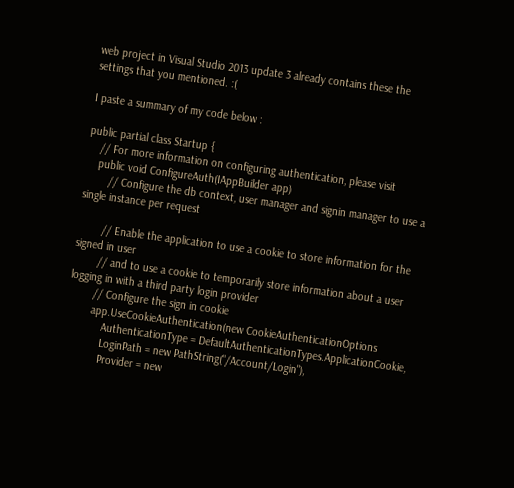web project in Visual Studio 2013 update 3 already contains these the settings that you mentioned. :(

I paste a summary of my code below :

public partial class Startup {
    // For more information on configuring authentication, please visit
    public void ConfigureAuth(IAppBuilder app)
        // Configure the db context, user manager and signin manager to use a single instance per request

        // Enable the application to use a cookie to store information for the signed in user
        // and to use a cookie to temporarily store information about a user logging in with a third party login provider
        // Configure the sign in cookie
        app.UseCookieAuthentication(new CookieAuthenticationOptions
            AuthenticationType = DefaultAuthenticationTypes.ApplicationCookie,
            LoginPath = new PathString("/Account/Login"),
            Provider = new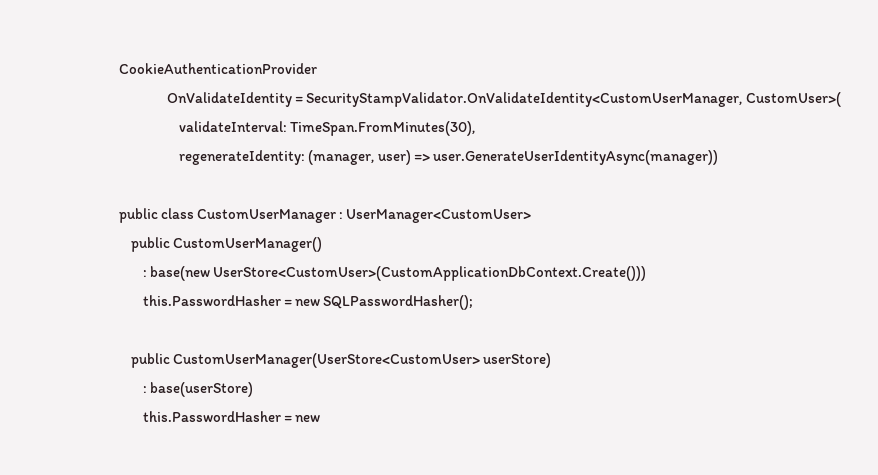CookieAuthenticationProvider
                OnValidateIdentity = SecurityStampValidator.OnValidateIdentity<CustomUserManager, CustomUser>(
                    validateInterval: TimeSpan.FromMinutes(30),
                    regenerateIdentity: (manager, user) => user.GenerateUserIdentityAsync(manager))

public class CustomUserManager : UserManager<CustomUser>
    public CustomUserManager()
        : base(new UserStore<CustomUser>(CustomApplicationDbContext.Create()))
        this.PasswordHasher = new SQLPasswordHasher();

    public CustomUserManager(UserStore<CustomUser> userStore)
        : base(userStore)
        this.PasswordHasher = new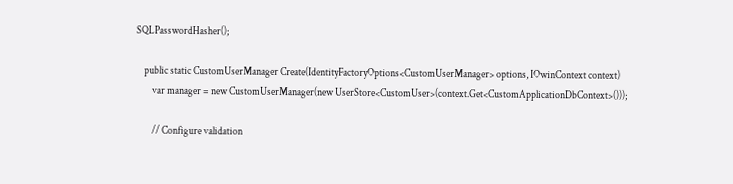SQLPasswordHasher();

    public static CustomUserManager Create(IdentityFactoryOptions<CustomUserManager> options, IOwinContext context)
        var manager = new CustomUserManager(new UserStore<CustomUser>(context.Get<CustomApplicationDbContext>()));

        // Configure validation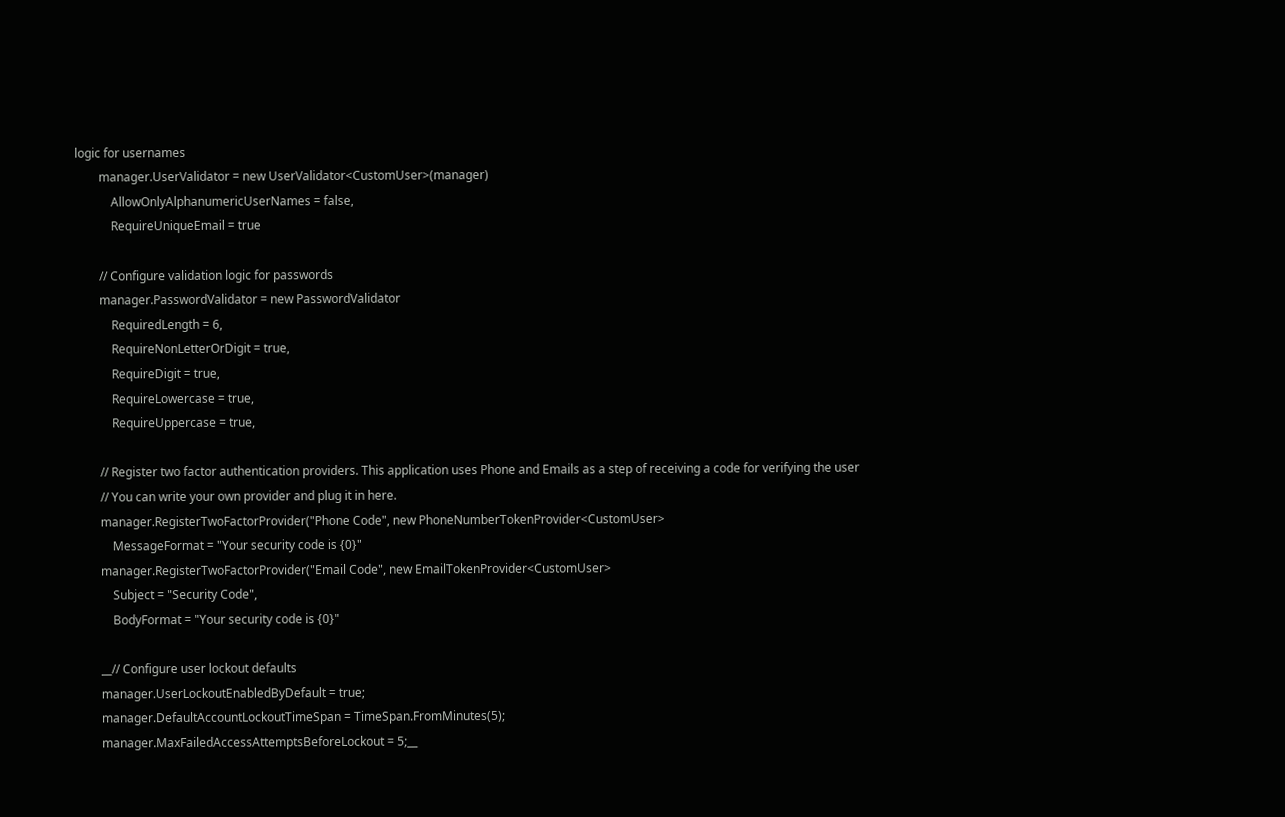logic for usernames
        manager.UserValidator = new UserValidator<CustomUser>(manager)
            AllowOnlyAlphanumericUserNames = false,
            RequireUniqueEmail = true

        // Configure validation logic for passwords
        manager.PasswordValidator = new PasswordValidator
            RequiredLength = 6,
            RequireNonLetterOrDigit = true,
            RequireDigit = true,
            RequireLowercase = true,
            RequireUppercase = true,

        // Register two factor authentication providers. This application uses Phone and Emails as a step of receiving a code for verifying the user
        // You can write your own provider and plug it in here.
        manager.RegisterTwoFactorProvider("Phone Code", new PhoneNumberTokenProvider<CustomUser>
            MessageFormat = "Your security code is {0}"
        manager.RegisterTwoFactorProvider("Email Code", new EmailTokenProvider<CustomUser>
            Subject = "Security Code",
            BodyFormat = "Your security code is {0}"

        __// Configure user lockout defaults
        manager.UserLockoutEnabledByDefault = true;
        manager.DefaultAccountLockoutTimeSpan = TimeSpan.FromMinutes(5);
        manager.MaxFailedAccessAttemptsBeforeLockout = 5;__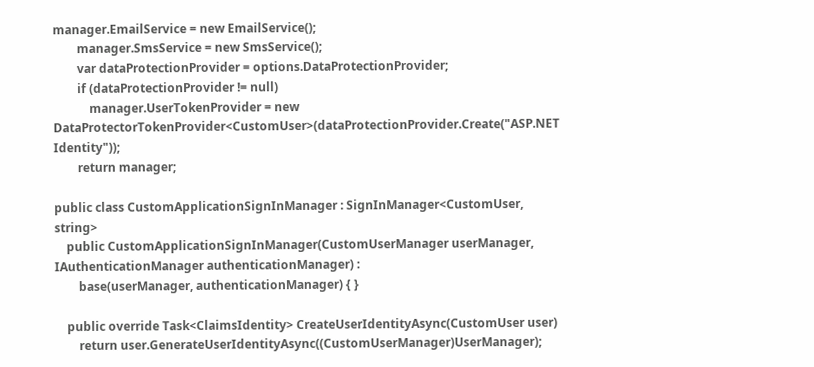manager.EmailService = new EmailService();
        manager.SmsService = new SmsService();
        var dataProtectionProvider = options.DataProtectionProvider;
        if (dataProtectionProvider != null)
            manager.UserTokenProvider = new DataProtectorTokenProvider<CustomUser>(dataProtectionProvider.Create("ASP.NET Identity"));
        return manager;

public class CustomApplicationSignInManager : SignInManager<CustomUser, string>
    public CustomApplicationSignInManager(CustomUserManager userManager, IAuthenticationManager authenticationManager) :
        base(userManager, authenticationManager) { }

    public override Task<ClaimsIdentity> CreateUserIdentityAsync(CustomUser user)
        return user.GenerateUserIdentityAsync((CustomUserManager)UserManager);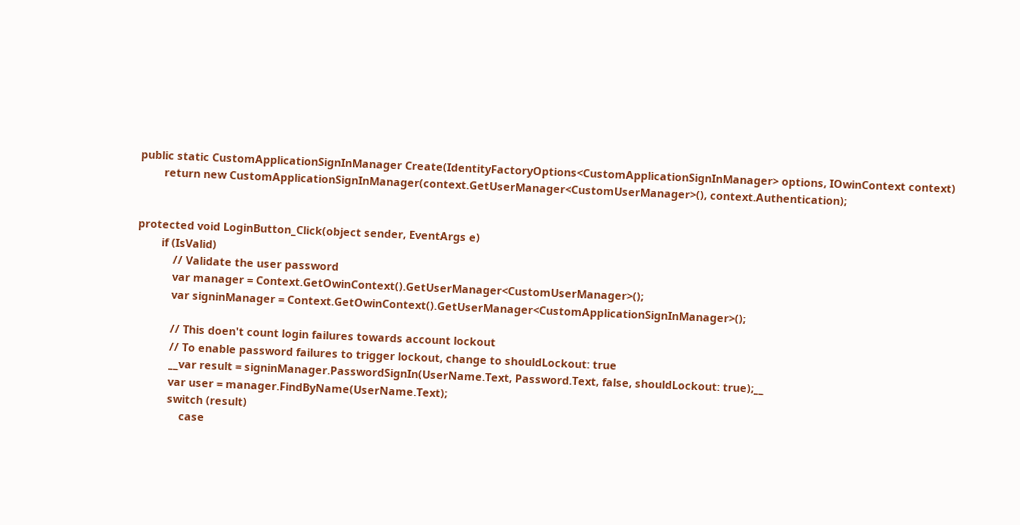public static CustomApplicationSignInManager Create(IdentityFactoryOptions<CustomApplicationSignInManager> options, IOwinContext context)
        return new CustomApplicationSignInManager(context.GetUserManager<CustomUserManager>(), context.Authentication);


protected void LoginButton_Click(object sender, EventArgs e)
        if (IsValid)
            // Validate the user password
            var manager = Context.GetOwinContext().GetUserManager<CustomUserManager>();
            var signinManager = Context.GetOwinContext().GetUserManager<CustomApplicationSignInManager>();

            // This doen't count login failures towards account lockout
            // To enable password failures to trigger lockout, change to shouldLockout: true
            __var result = signinManager.PasswordSignIn(UserName.Text, Password.Text, false, shouldLockout: true);__
            var user = manager.FindByName(UserName.Text);
            switch (result)
                case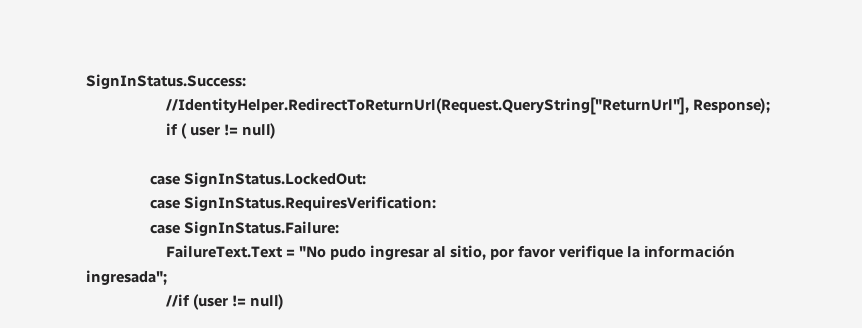SignInStatus.Success:
                    //IdentityHelper.RedirectToReturnUrl(Request.QueryString["ReturnUrl"], Response);
                    if ( user != null)

                case SignInStatus.LockedOut:
                case SignInStatus.RequiresVerification:
                case SignInStatus.Failure:
                    FailureText.Text = "No pudo ingresar al sitio, por favor verifique la información ingresada";
                    //if (user != null)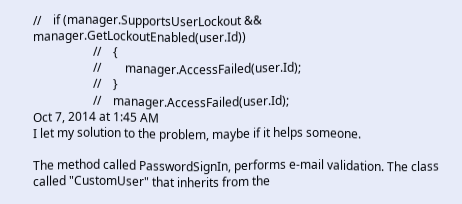//    if (manager.SupportsUserLockout && manager.GetLockoutEnabled(user.Id))
                    //    {
                    //        manager.AccessFailed(user.Id);
                    //    }
                    //    manager.AccessFailed(user.Id);
Oct 7, 2014 at 1:45 AM
I let my solution to the problem, maybe if it helps someone.

The method called PasswordSignIn, performs e-mail validation. The class called "CustomUser" that inherits from the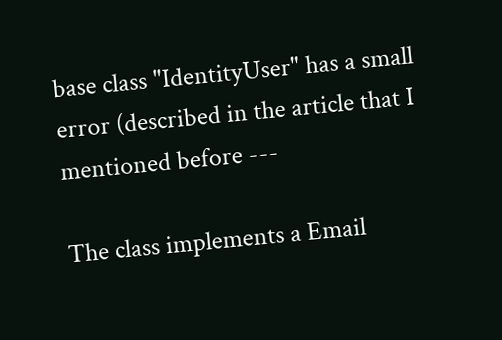base class "IdentityUser" has a small error (described in the article that I mentioned before ---

The class implements a Email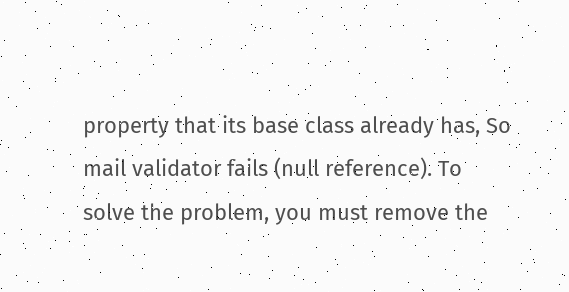property that its base class already has, So mail validator fails (null reference). To solve the problem, you must remove the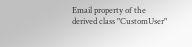Email property of the derived class "CustomUser"